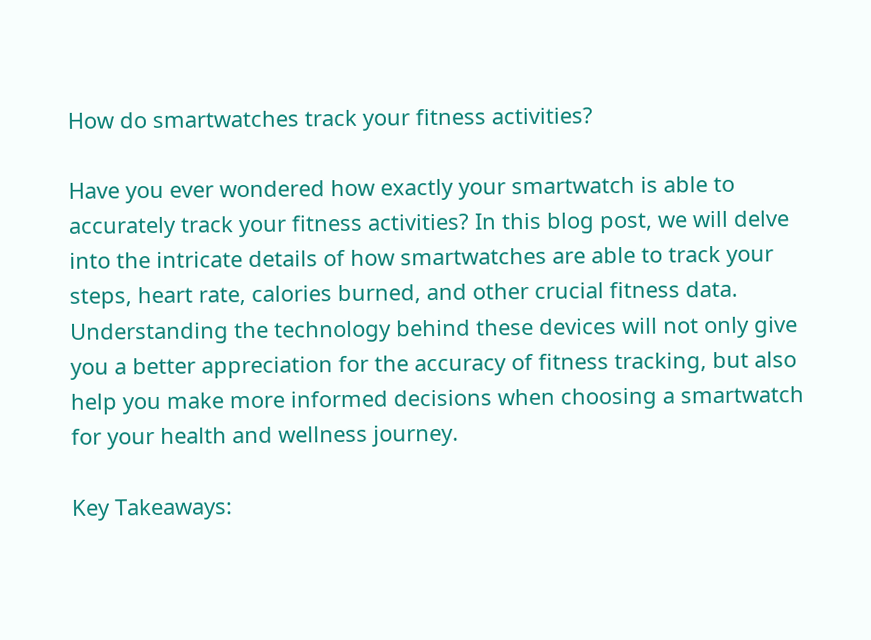How do smartwatches track your fitness activities?

Have you ever wondered how exactly your smartwatch is able to accurately track your fitness activities? In this blog post, we will delve into the intricate details of how smartwatches are able to track your steps, heart rate, calories burned, and other crucial fitness data. Understanding the technology behind these devices will not only give you a better appreciation for the accuracy of fitness tracking, but also help you make more informed decisions when choosing a smartwatch for your health and wellness journey.

Key Takeaways: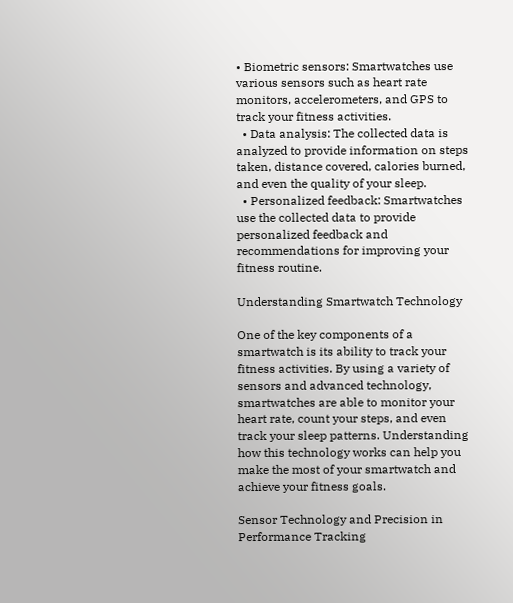• Biometric sensors: Smartwatches use various sensors such as heart rate monitors, accelerometers, and GPS to track your fitness activities.
  • Data analysis: The collected data is analyzed to provide information on steps taken, distance covered, calories burned, and even the quality of your sleep.
  • Personalized feedback: Smartwatches use the collected data to provide personalized feedback and recommendations for improving your fitness routine.

Understanding Smartwatch Technology

One of the key components of a smartwatch is its ability to track your fitness activities. By using a variety of sensors and advanced technology, smartwatches are able to monitor your heart rate, count your steps, and even track your sleep patterns. Understanding how this technology works can help you make the most of your smartwatch and achieve your fitness goals.

Sensor Technology and Precision in Performance Tracking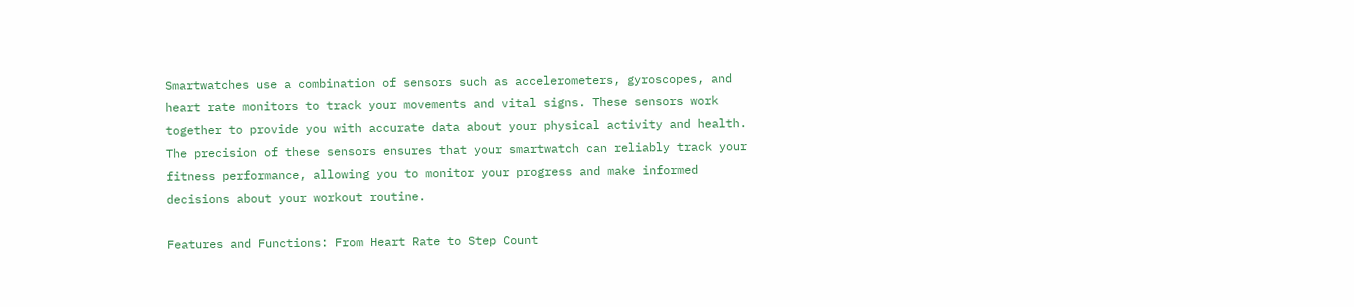Smartwatches use a combination of sensors such as accelerometers, gyroscopes, and heart rate monitors to track your movements and vital signs. These sensors work together to provide you with accurate data about your physical activity and health. The precision of these sensors ensures that your smartwatch can reliably track your fitness performance, allowing you to monitor your progress and make informed decisions about your workout routine.

Features and Functions: From Heart Rate to Step Count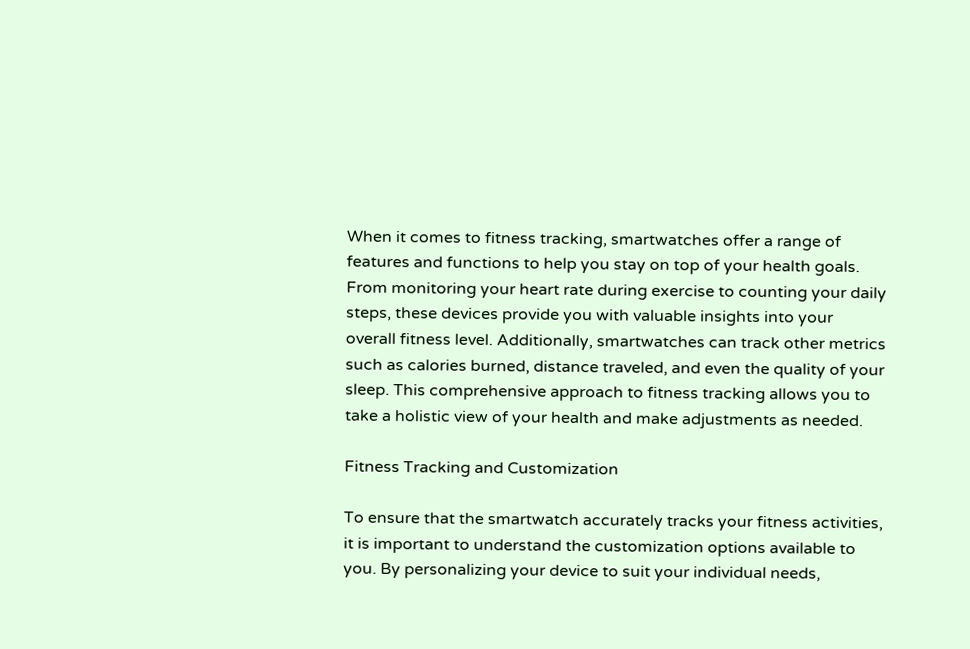When it comes to fitness tracking, smartwatches offer a range of features and functions to help you stay on top of your health goals. From monitoring your heart rate during exercise to counting your daily steps, these devices provide you with valuable insights into your overall fitness level. Additionally, smartwatches can track other metrics such as calories burned, distance traveled, and even the quality of your sleep. This comprehensive approach to fitness tracking allows you to take a holistic view of your health and make adjustments as needed.

Fitness Tracking and Customization

To ensure that the smartwatch accurately tracks your fitness activities, it is important to understand the customization options available to you. By personalizing your device to suit your individual needs,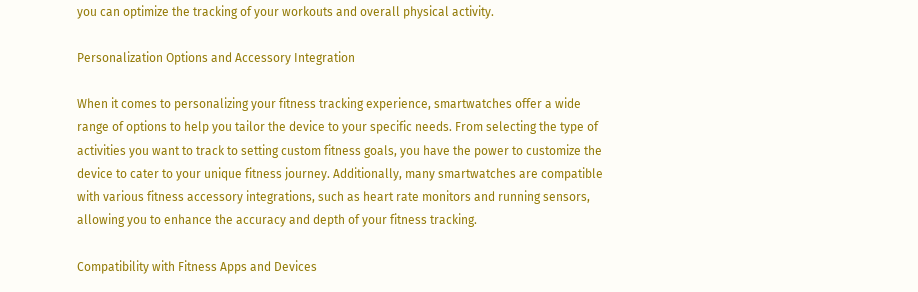you can optimize the tracking of your workouts and overall physical activity.

Personalization Options and Accessory Integration

When it comes to personalizing your fitness tracking experience, smartwatches offer a wide range of options to help you tailor the device to your specific needs. From selecting the type of activities you want to track to setting custom fitness goals, you have the power to customize the device to cater to your unique fitness journey. Additionally, many smartwatches are compatible with various fitness accessory integrations, such as heart rate monitors and running sensors, allowing you to enhance the accuracy and depth of your fitness tracking.

Compatibility with Fitness Apps and Devices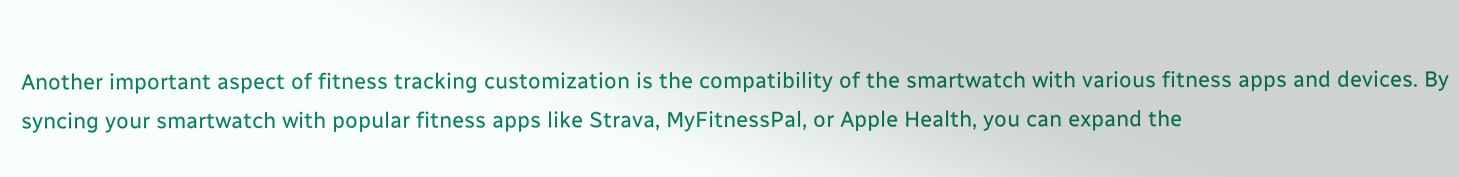Another important aspect of fitness tracking customization is the compatibility of the smartwatch with various fitness apps and devices. By syncing your smartwatch with popular fitness apps like Strava, MyFitnessPal, or Apple Health, you can expand the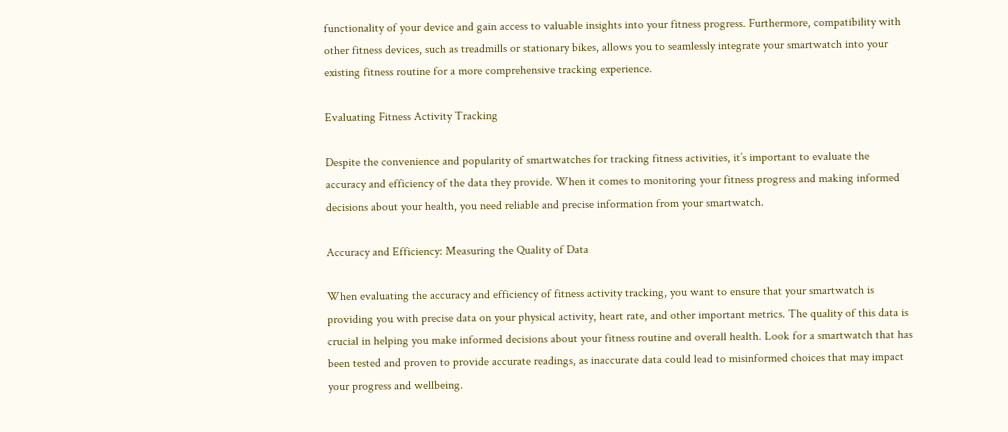functionality of your device and gain access to valuable insights into your fitness progress. Furthermore, compatibility with other fitness devices, such as treadmills or stationary bikes, allows you to seamlessly integrate your smartwatch into your existing fitness routine for a more comprehensive tracking experience.

Evaluating Fitness Activity Tracking

Despite the convenience and popularity of smartwatches for tracking fitness activities, it’s important to evaluate the accuracy and efficiency of the data they provide. When it comes to monitoring your fitness progress and making informed decisions about your health, you need reliable and precise information from your smartwatch.

Accuracy and Efficiency: Measuring the Quality of Data

When evaluating the accuracy and efficiency of fitness activity tracking, you want to ensure that your smartwatch is providing you with precise data on your physical activity, heart rate, and other important metrics. The quality of this data is crucial in helping you make informed decisions about your fitness routine and overall health. Look for a smartwatch that has been tested and proven to provide accurate readings, as inaccurate data could lead to misinformed choices that may impact your progress and wellbeing.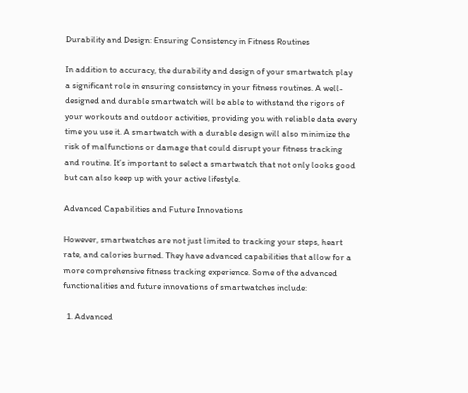Durability and Design: Ensuring Consistency in Fitness Routines

In addition to accuracy, the durability and design of your smartwatch play a significant role in ensuring consistency in your fitness routines. A well-designed and durable smartwatch will be able to withstand the rigors of your workouts and outdoor activities, providing you with reliable data every time you use it. A smartwatch with a durable design will also minimize the risk of malfunctions or damage that could disrupt your fitness tracking and routine. It’s important to select a smartwatch that not only looks good but can also keep up with your active lifestyle.

Advanced Capabilities and Future Innovations

However, smartwatches are not just limited to tracking your steps, heart rate, and calories burned. They have advanced capabilities that allow for a more comprehensive fitness tracking experience. Some of the advanced functionalities and future innovations of smartwatches include:

  1. Advanced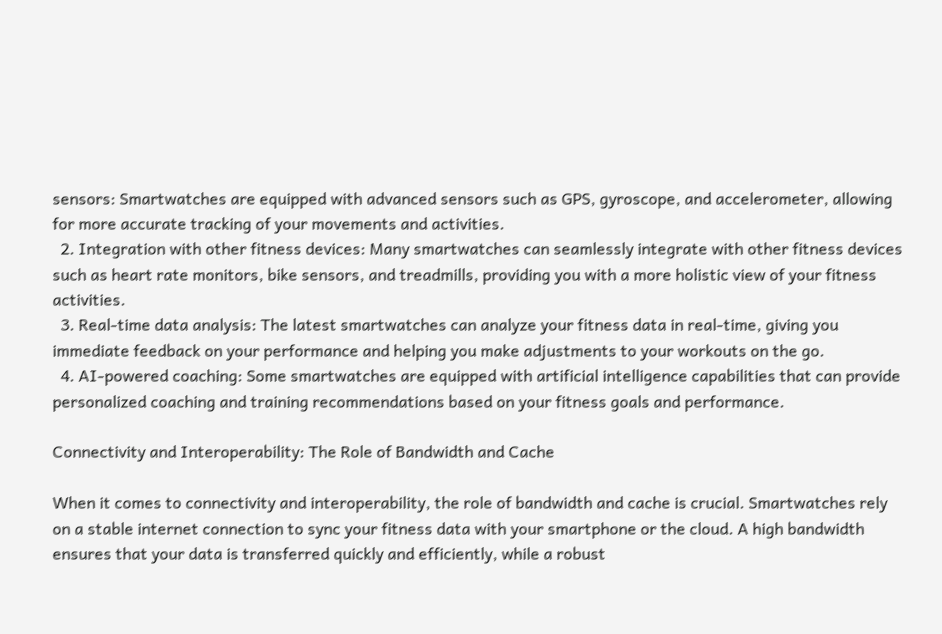sensors: Smartwatches are equipped with advanced sensors such as GPS, gyroscope, and accelerometer, allowing for more accurate tracking of your movements and activities.
  2. Integration with other fitness devices: Many smartwatches can seamlessly integrate with other fitness devices such as heart rate monitors, bike sensors, and treadmills, providing you with a more holistic view of your fitness activities.
  3. Real-time data analysis: The latest smartwatches can analyze your fitness data in real-time, giving you immediate feedback on your performance and helping you make adjustments to your workouts on the go.
  4. AI-powered coaching: Some smartwatches are equipped with artificial intelligence capabilities that can provide personalized coaching and training recommendations based on your fitness goals and performance.

Connectivity and Interoperability: The Role of Bandwidth and Cache

When it comes to connectivity and interoperability, the role of bandwidth and cache is crucial. Smartwatches rely on a stable internet connection to sync your fitness data with your smartphone or the cloud. A high bandwidth ensures that your data is transferred quickly and efficiently, while a robust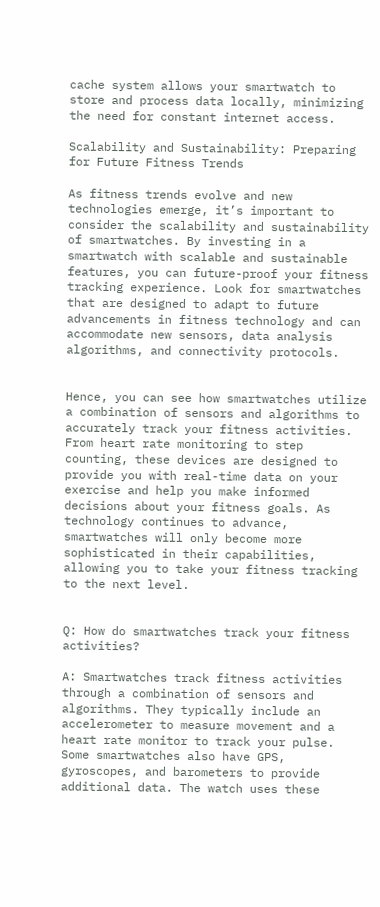cache system allows your smartwatch to store and process data locally, minimizing the need for constant internet access.

Scalability and Sustainability: Preparing for Future Fitness Trends

As fitness trends evolve and new technologies emerge, it’s important to consider the scalability and sustainability of smartwatches. By investing in a smartwatch with scalable and sustainable features, you can future-proof your fitness tracking experience. Look for smartwatches that are designed to adapt to future advancements in fitness technology and can accommodate new sensors, data analysis algorithms, and connectivity protocols.


Hence, you can see how smartwatches utilize a combination of sensors and algorithms to accurately track your fitness activities. From heart rate monitoring to step counting, these devices are designed to provide you with real-time data on your exercise and help you make informed decisions about your fitness goals. As technology continues to advance, smartwatches will only become more sophisticated in their capabilities, allowing you to take your fitness tracking to the next level.


Q: How do smartwatches track your fitness activities?

A: Smartwatches track fitness activities through a combination of sensors and algorithms. They typically include an accelerometer to measure movement and a heart rate monitor to track your pulse. Some smartwatches also have GPS, gyroscopes, and barometers to provide additional data. The watch uses these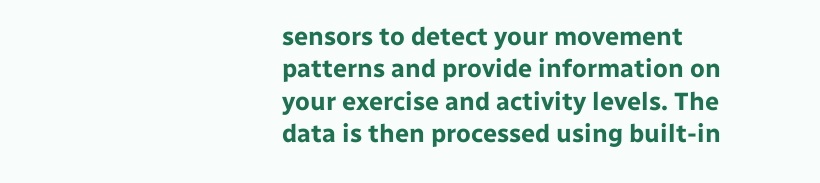sensors to detect your movement patterns and provide information on your exercise and activity levels. The data is then processed using built-in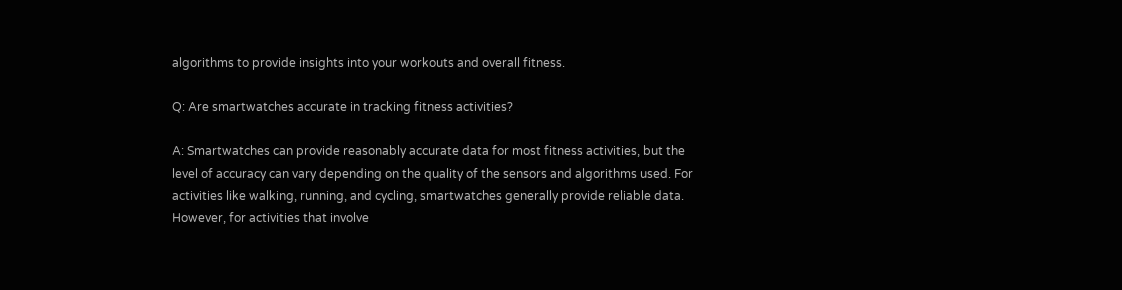algorithms to provide insights into your workouts and overall fitness.

Q: Are smartwatches accurate in tracking fitness activities?

A: Smartwatches can provide reasonably accurate data for most fitness activities, but the level of accuracy can vary depending on the quality of the sensors and algorithms used. For activities like walking, running, and cycling, smartwatches generally provide reliable data. However, for activities that involve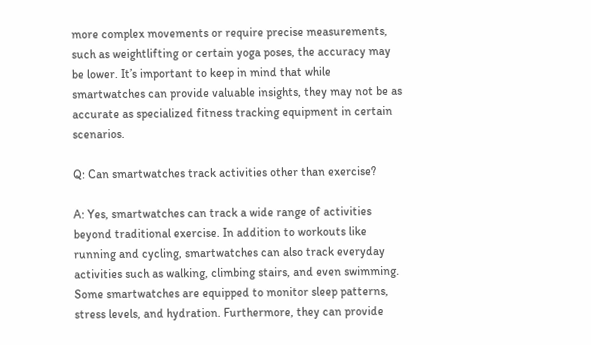more complex movements or require precise measurements, such as weightlifting or certain yoga poses, the accuracy may be lower. It’s important to keep in mind that while smartwatches can provide valuable insights, they may not be as accurate as specialized fitness tracking equipment in certain scenarios.

Q: Can smartwatches track activities other than exercise?

A: Yes, smartwatches can track a wide range of activities beyond traditional exercise. In addition to workouts like running and cycling, smartwatches can also track everyday activities such as walking, climbing stairs, and even swimming. Some smartwatches are equipped to monitor sleep patterns, stress levels, and hydration. Furthermore, they can provide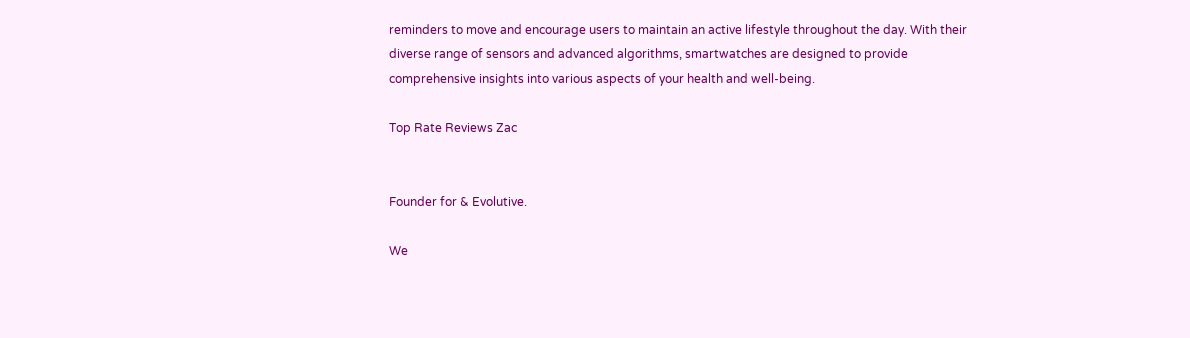reminders to move and encourage users to maintain an active lifestyle throughout the day. With their diverse range of sensors and advanced algorithms, smartwatches are designed to provide comprehensive insights into various aspects of your health and well-being.

Top Rate Reviews Zac


Founder for & Evolutive.

We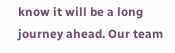know it will be a long journey ahead. Our team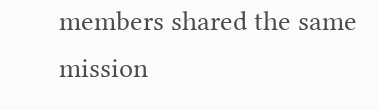members shared the same mission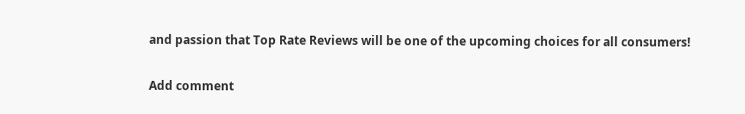and passion that Top Rate Reviews will be one of the upcoming choices for all consumers!

Add comment